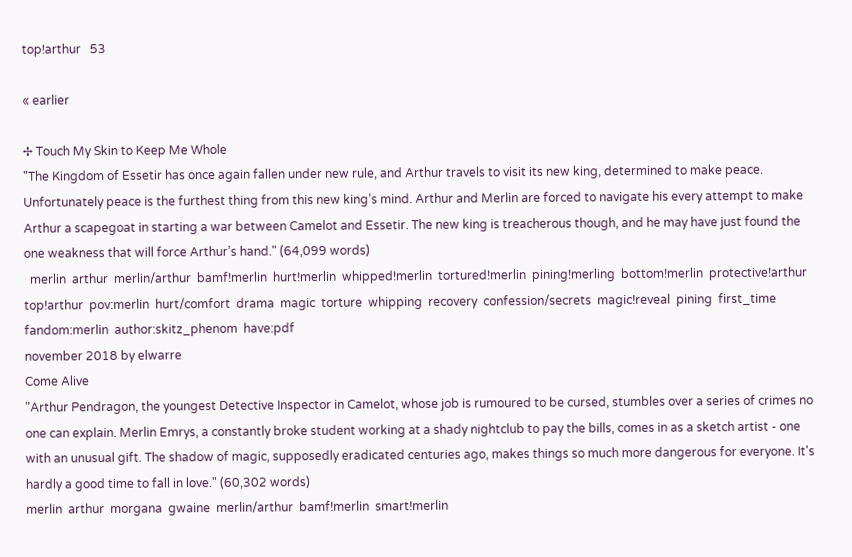top!arthur   53

« earlier

✢ Touch My Skin to Keep Me Whole
"The Kingdom of Essetir has once again fallen under new rule, and Arthur travels to visit its new king, determined to make peace. Unfortunately peace is the furthest thing from this new king’s mind. Arthur and Merlin are forced to navigate his every attempt to make Arthur a scapegoat in starting a war between Camelot and Essetir. The new king is treacherous though, and he may have just found the one weakness that will force Arthur’s hand." (64,099 words)
  merlin  arthur  merlin/arthur  bamf!merlin  hurt!merlin  whipped!merlin  tortured!merlin  pining!merling  bottom!merlin  protective!arthur  top!arthur  pov:merlin  hurt/comfort  drama  magic  torture  whipping  recovery  confession/secrets  magic!reveal  pining  first_time  fandom:merlin  author:skitz_phenom  have:pdf
november 2018 by elwarre
Come Alive
"Arthur Pendragon, the youngest Detective Inspector in Camelot, whose job is rumoured to be cursed, stumbles over a series of crimes no one can explain. Merlin Emrys, a constantly broke student working at a shady nightclub to pay the bills, comes in as a sketch artist - one with an unusual gift. The shadow of magic, supposedly eradicated centuries ago, makes things so much more dangerous for everyone. It's hardly a good time to fall in love." (60,302 words)
merlin  arthur  morgana  gwaine  merlin/arthur  bamf!merlin  smart!merlin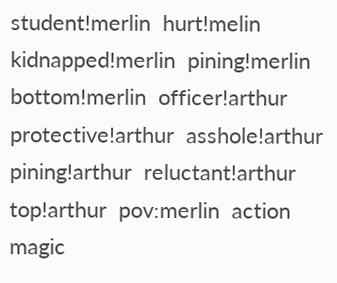student!merlin  hurt!melin  kidnapped!merlin  pining!merlin  bottom!merlin  officer!arthur  protective!arthur  asshole!arthur  pining!arthur  reluctant!arthur  top!arthur  pov:merlin  action  magic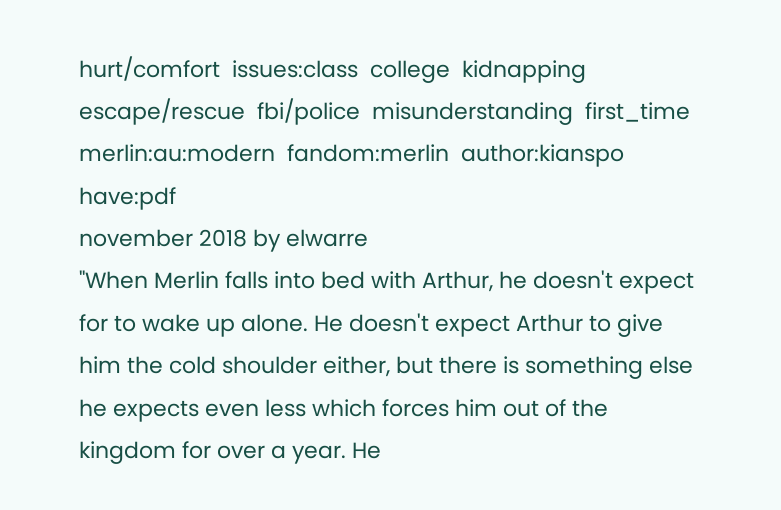hurt/comfort  issues:class  college  kidnapping  escape/rescue  fbi/police  misunderstanding  first_time  merlin:au:modern  fandom:merlin  author:kianspo  have:pdf
november 2018 by elwarre
"When Merlin falls into bed with Arthur, he doesn't expect for to wake up alone. He doesn't expect Arthur to give him the cold shoulder either, but there is something else he expects even less which forces him out of the kingdom for over a year. He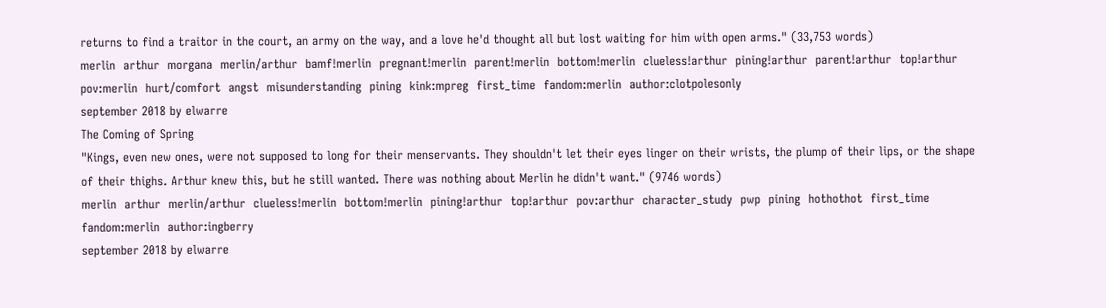returns to find a traitor in the court, an army on the way, and a love he'd thought all but lost waiting for him with open arms." (33,753 words)
merlin  arthur  morgana  merlin/arthur  bamf!merlin  pregnant!merlin  parent!merlin  bottom!merlin  clueless!arthur  pining!arthur  parent!arthur  top!arthur  pov:merlin  hurt/comfort  angst  misunderstanding  pining  kink:mpreg  first_time  fandom:merlin  author:clotpolesonly
september 2018 by elwarre
The Coming of Spring
"Kings, even new ones, were not supposed to long for their menservants. They shouldn't let their eyes linger on their wrists, the plump of their lips, or the shape of their thighs. Arthur knew this, but he still wanted. There was nothing about Merlin he didn't want." (9746 words)
merlin  arthur  merlin/arthur  clueless!merlin  bottom!merlin  pining!arthur  top!arthur  pov:arthur  character_study  pwp  pining  hothothot  first_time  fandom:merlin  author:ingberry
september 2018 by elwarre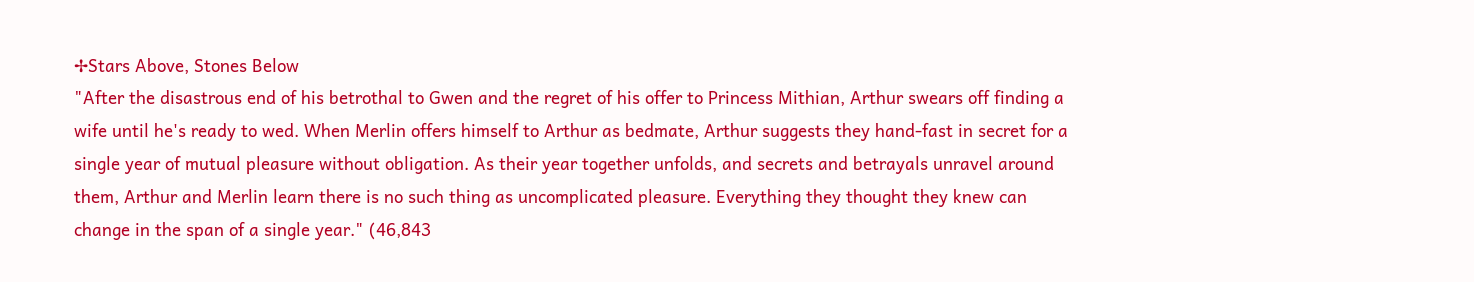✢Stars Above, Stones Below
"After the disastrous end of his betrothal to Gwen and the regret of his offer to Princess Mithian, Arthur swears off finding a wife until he's ready to wed. When Merlin offers himself to Arthur as bedmate, Arthur suggests they hand-fast in secret for a single year of mutual pleasure without obligation. As their year together unfolds, and secrets and betrayals unravel around them, Arthur and Merlin learn there is no such thing as uncomplicated pleasure. Everything they thought they knew can change in the span of a single year." (46,843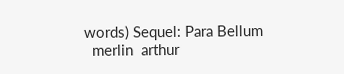words) Sequel: Para Bellum
  merlin  arthur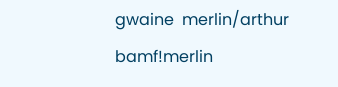gwaine  merlin/arthur  bamf!merlin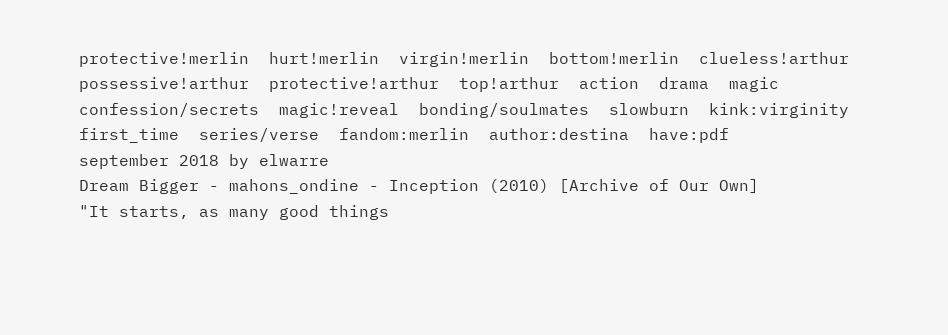protective!merlin  hurt!merlin  virgin!merlin  bottom!merlin  clueless!arthur  possessive!arthur  protective!arthur  top!arthur  action  drama  magic  confession/secrets  magic!reveal  bonding/soulmates  slowburn  kink:virginity  first_time  series/verse  fandom:merlin  author:destina  have:pdf
september 2018 by elwarre
Dream Bigger - mahons_ondine - Inception (2010) [Archive of Our Own]
"It starts, as many good things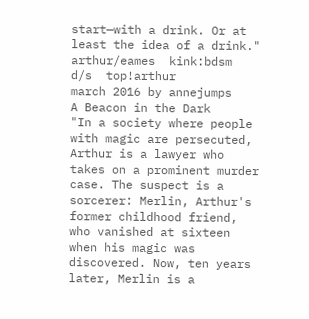start—with a drink. Or at least the idea of a drink."
arthur/eames  kink:bdsm  d/s  top!arthur
march 2016 by annejumps
A Beacon in the Dark
"In a society where people with magic are persecuted, Arthur is a lawyer who takes on a prominent murder case. The suspect is a sorcerer: Merlin, Arthur's former childhood friend, who vanished at sixteen when his magic was discovered. Now, ten years later, Merlin is a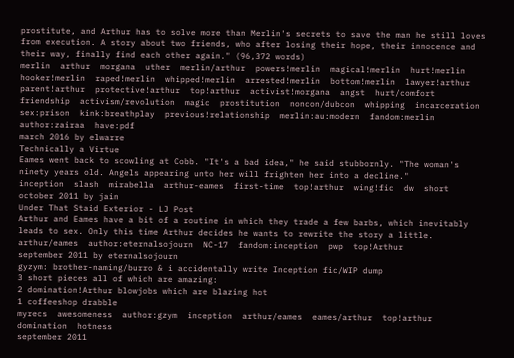prostitute, and Arthur has to solve more than Merlin's secrets to save the man he still loves from execution. A story about two friends, who after losing their hope, their innocence and their way, finally find each other again." (96,372 words)
merlin  arthur  morgana  uther  merlin/arthur  powers!merlin  magical!merlin  hurt!merlin  hooker!merlin  raped!merlin  whipped!merlin  arrested!merlin  bottom!merlin  lawyer!arthur  parent!arthur  protective!arthur  top!arthur  activist!morgana  angst  hurt/comfort  friendship  activism/revolution  magic  prostitution  noncon/dubcon  whipping  incarceration  sex:prison  kink:breathplay  previous!relationship  merlin:au:modern  fandom:merlin  author:zairaa  have:pdf
march 2016 by elwarre
Technically a Virtue
Eames went back to scowling at Cobb. "It's a bad idea," he said stubbornly. "The woman's ninety years old. Angels appearing unto her will frighten her into a decline."
inception  slash  mirabella  arthur-eames  first-time  top!arthur  wing!fic  dw  short
october 2011 by jain
Under That Staid Exterior - LJ Post
Arthur and Eames have a bit of a routine in which they trade a few barbs, which inevitably leads to sex. Only this time Arthur decides he wants to rewrite the story a little.
arthur/eames  author:eternalsojourn  NC-17  fandom:inception  pwp  top!Arthur
september 2011 by eternalsojourn
gyzym: brother-naming/burro & i accidentally write Inception fic/WIP dump
3 short pieces all of which are amazing:
2 domination!Arthur blowjobs which are blazing hot
1 coffeeshop drabble
myrecs  awesomeness  author:gzym  inception  arthur/eames  eames/arthur  top!arthur  domination  hotness
september 2011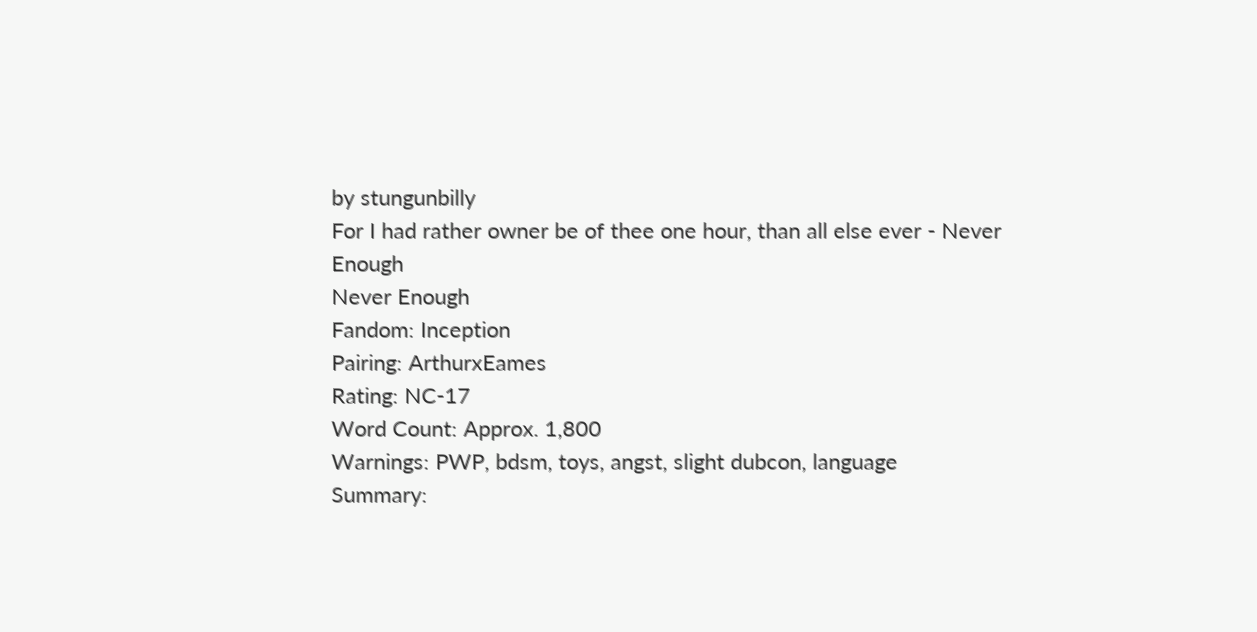by stungunbilly
For I had rather owner be of thee one hour, than all else ever - Never Enough
Never Enough
Fandom: Inception
Pairing: ArthurxEames
Rating: NC-17
Word Count: Approx. 1,800
Warnings: PWP, bdsm, toys, angst, slight dubcon, language
Summary: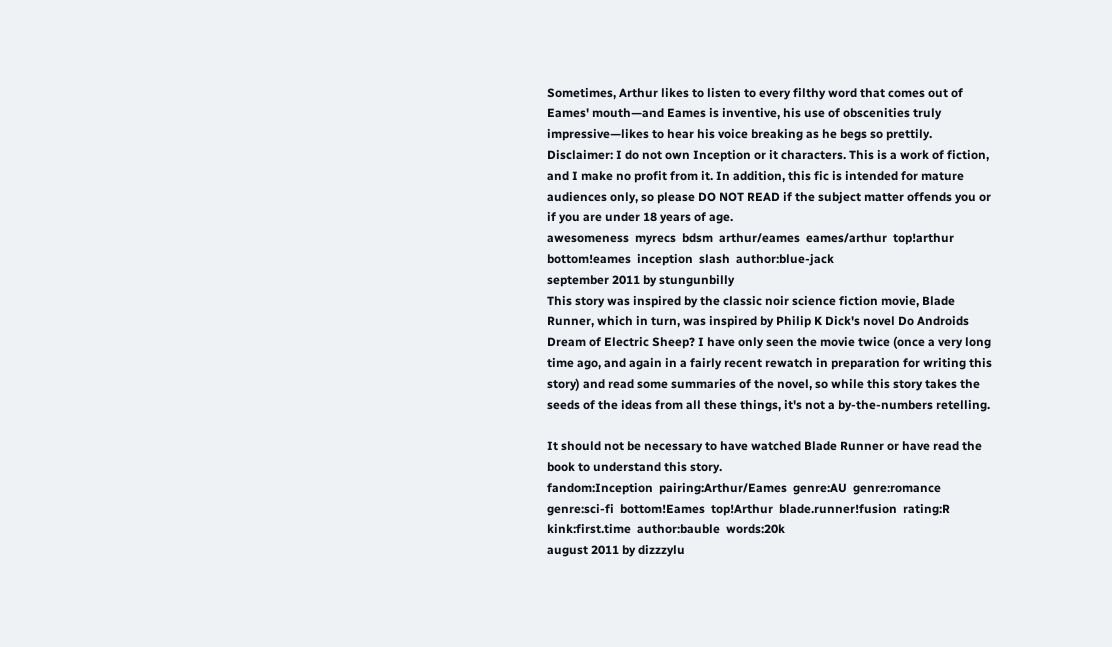Sometimes, Arthur likes to listen to every filthy word that comes out of Eames' mouth—and Eames is inventive, his use of obscenities truly impressive—likes to hear his voice breaking as he begs so prettily.
Disclaimer: I do not own Inception or it characters. This is a work of fiction, and I make no profit from it. In addition, this fic is intended for mature audiences only, so please DO NOT READ if the subject matter offends you or if you are under 18 years of age.
awesomeness  myrecs  bdsm  arthur/eames  eames/arthur  top!arthur  bottom!eames  inception  slash  author:blue-jack
september 2011 by stungunbilly
This story was inspired by the classic noir science fiction movie, Blade Runner, which in turn, was inspired by Philip K Dick's novel Do Androids Dream of Electric Sheep? I have only seen the movie twice (once a very long time ago, and again in a fairly recent rewatch in preparation for writing this story) and read some summaries of the novel, so while this story takes the seeds of the ideas from all these things, it's not a by-the-numbers retelling.

It should not be necessary to have watched Blade Runner or have read the book to understand this story.
fandom:Inception  pairing:Arthur/Eames  genre:AU  genre:romance  genre:sci-fi  bottom!Eames  top!Arthur  blade.runner!fusion  rating:R  kink:first.time  author:bauble  words:20k
august 2011 by dizzzylu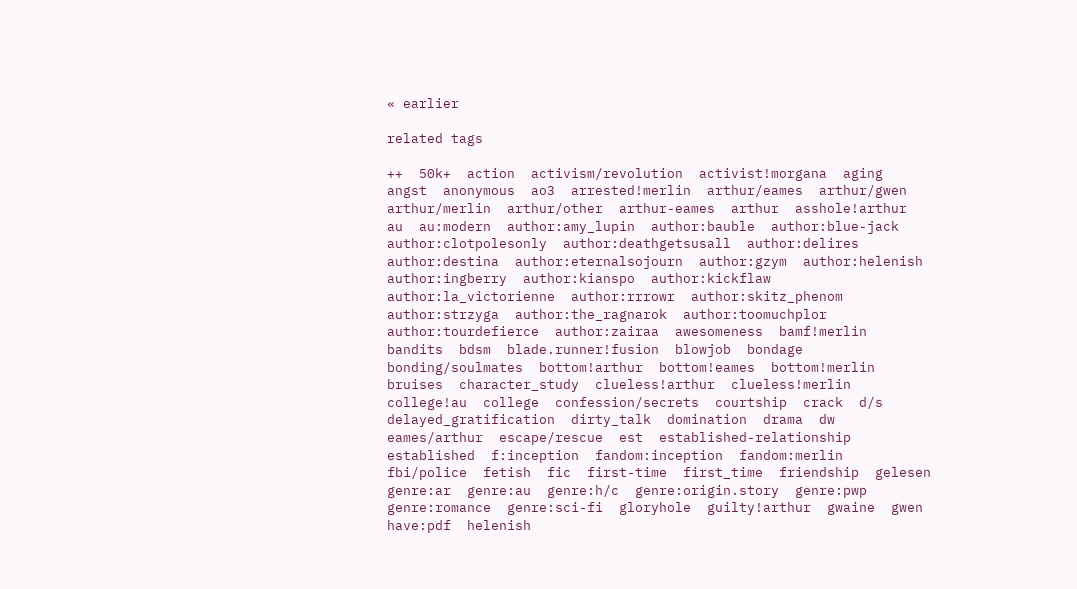« earlier

related tags

++  50k+  action  activism/revolution  activist!morgana  aging  angst  anonymous  ao3  arrested!merlin  arthur/eames  arthur/gwen  arthur/merlin  arthur/other  arthur-eames  arthur  asshole!arthur  au  au:modern  author:amy_lupin  author:bauble  author:blue-jack  author:clotpolesonly  author:deathgetsusall  author:delires  author:destina  author:eternalsojourn  author:gzym  author:helenish  author:ingberry  author:kianspo  author:kickflaw  author:la_victorienne  author:rrrowr  author:skitz_phenom  author:strzyga  author:the_ragnarok  author:toomuchplor  author:tourdefierce  author:zairaa  awesomeness  bamf!merlin  bandits  bdsm  blade.runner!fusion  blowjob  bondage  bonding/soulmates  bottom!arthur  bottom!eames  bottom!merlin  bruises  character_study  clueless!arthur  clueless!merlin  college!au  college  confession/secrets  courtship  crack  d/s  delayed_gratification  dirty_talk  domination  drama  dw  eames/arthur  escape/rescue  est  established-relationship  established  f:inception  fandom:inception  fandom:merlin  fbi/police  fetish  fic  first-time  first_time  friendship  gelesen  genre:ar  genre:au  genre:h/c  genre:origin.story  genre:pwp  genre:romance  genre:sci-fi  gloryhole  guilty!arthur  gwaine  gwen  have:pdf  helenish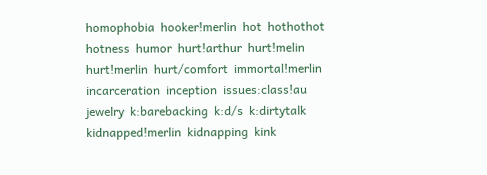homophobia  hooker!merlin  hot  hothothot  hotness  humor  hurt!arthur  hurt!melin  hurt!merlin  hurt/comfort  immortal!merlin  incarceration  inception  issues:class!au  jewelry  k:barebacking  k:d/s  k:dirtytalk  kidnapped!merlin  kidnapping  kink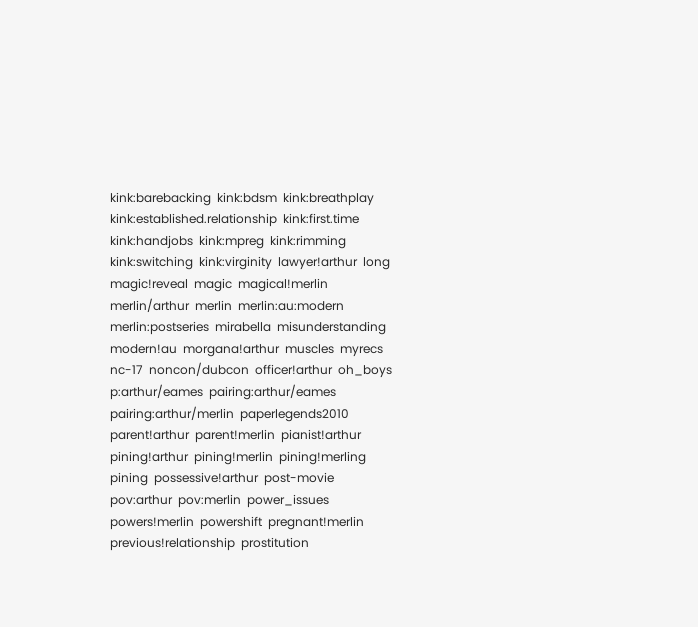kink:barebacking  kink:bdsm  kink:breathplay  kink:established.relationship  kink:first.time  kink:handjobs  kink:mpreg  kink:rimming  kink:switching  kink:virginity  lawyer!arthur  long  magic!reveal  magic  magical!merlin  merlin/arthur  merlin  merlin:au:modern  merlin:postseries  mirabella  misunderstanding  modern!au  morgana!arthur  muscles  myrecs  nc-17  noncon/dubcon  officer!arthur  oh_boys  p:arthur/eames  pairing:arthur/eames  pairing:arthur/merlin  paperlegends2010  parent!arthur  parent!merlin  pianist!arthur  pining!arthur  pining!merlin  pining!merling  pining  possessive!arthur  post-movie  pov:arthur  pov:merlin  power_issues  powers!merlin  powershift  pregnant!merlin  previous!relationship  prostitution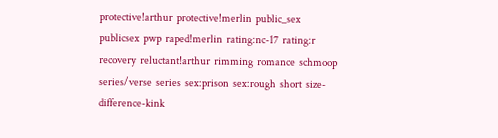protective!arthur  protective!merlin  public_sex  publicsex  pwp  raped!merlin  rating:nc-17  rating:r  recovery  reluctant!arthur  rimming  romance  schmoop  series/verse  series  sex:prison  sex:rough  short  size-difference-kink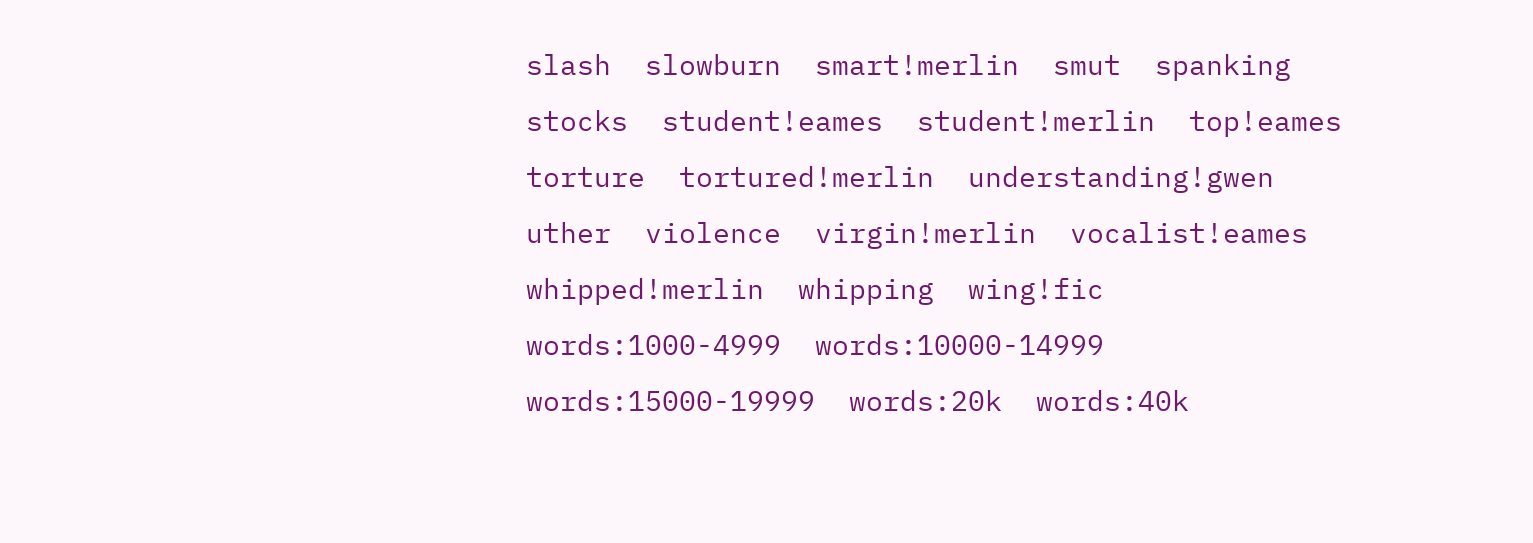slash  slowburn  smart!merlin  smut  spanking  stocks  student!eames  student!merlin  top!eames  torture  tortured!merlin  understanding!gwen  uther  violence  virgin!merlin  vocalist!eames  whipped!merlin  whipping  wing!fic  words:1000-4999  words:10000-14999  words:15000-19999  words:20k  words:40k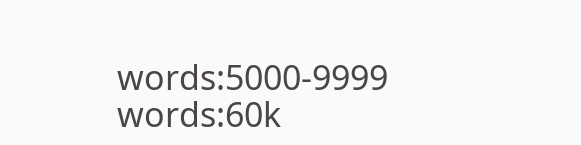words:5000-9999  words:60k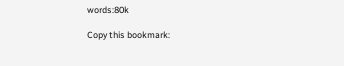words:80k

Copy this bookmark: